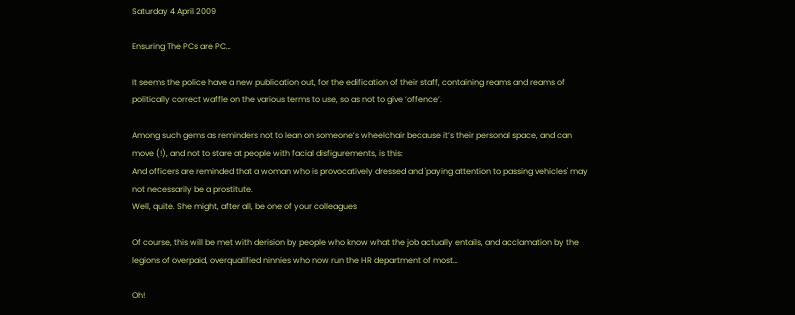Saturday 4 April 2009

Ensuring The PCs are PC…

It seems the police have a new publication out, for the edification of their staff, containing reams and reams of politically correct waffle on the various terms to use, so as not to give ‘offence’.

Among such gems as reminders not to lean on someone’s wheelchair because it’s their personal space, and can move (!), and not to stare at people with facial disfigurements, is this:
And officers are reminded that a woman who is provocatively dressed and 'paying attention to passing vehicles' may not necessarily be a prostitute.
Well, quite. She might, after all, be one of your colleagues

Of course, this will be met with derision by people who know what the job actually entails, and acclamation by the legions of overpaid, overqualified ninnies who now run the HR department of most…

Oh!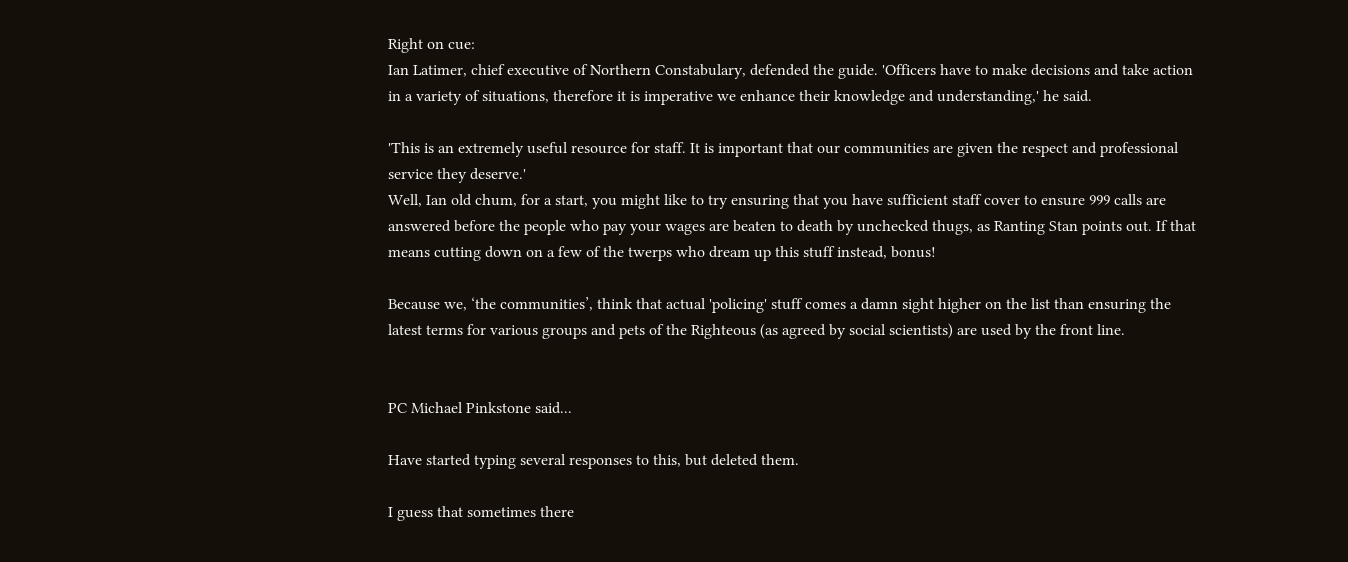Right on cue:
Ian Latimer, chief executive of Northern Constabulary, defended the guide. 'Officers have to make decisions and take action in a variety of situations, therefore it is imperative we enhance their knowledge and understanding,' he said.

'This is an extremely useful resource for staff. It is important that our communities are given the respect and professional service they deserve.'
Well, Ian old chum, for a start, you might like to try ensuring that you have sufficient staff cover to ensure 999 calls are answered before the people who pay your wages are beaten to death by unchecked thugs, as Ranting Stan points out. If that means cutting down on a few of the twerps who dream up this stuff instead, bonus!

Because we, ‘the communities’, think that actual 'policing' stuff comes a damn sight higher on the list than ensuring the latest terms for various groups and pets of the Righteous (as agreed by social scientists) are used by the front line.


PC Michael Pinkstone said...

Have started typing several responses to this, but deleted them.

I guess that sometimes there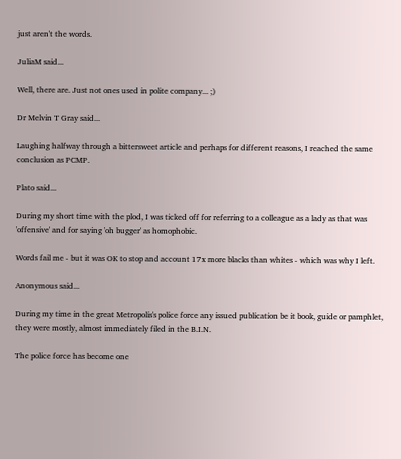just aren't the words.

JuliaM said...

Well, there are. Just not ones used in polite company... ;)

Dr Melvin T Gray said...

Laughing halfway through a bittersweet article and perhaps for different reasons, I reached the same conclusion as PCMP.

Plato said...

During my short time with the plod, I was ticked off for referring to a colleague as a lady as that was 'offensive' and for saying 'oh bugger' as homophobic.

Words fail me - but it was OK to stop and account 17x more blacks than whites - which was why I left.

Anonymous said...

During my time in the great Metropolis's police force any issued publication be it book, guide or pamphlet, they were mostly, almost immediately filed in the B.I.N.

The police force has become one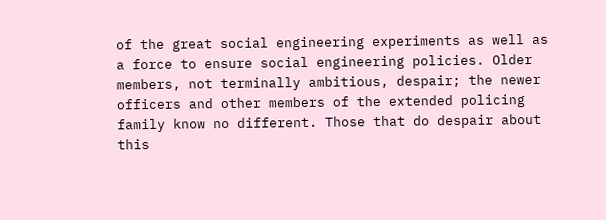of the great social engineering experiments as well as a force to ensure social engineering policies. Older members, not terminally ambitious, despair; the newer officers and other members of the extended policing family know no different. Those that do despair about this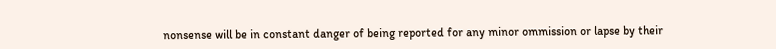nonsense will be in constant danger of being reported for any minor ommission or lapse by their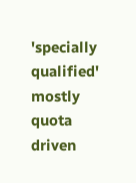'specially qualified' mostly quota driven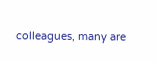colleagues, many are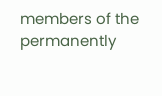members of the permanently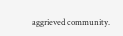aggrieved community.